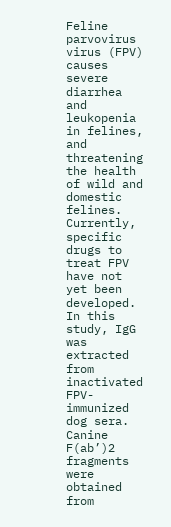Feline parvovirus virus (FPV) causes severe diarrhea and leukopenia in felines, and threatening the health of wild and domestic felines. Currently, specific drugs to treat FPV have not yet been developed. In this study, IgG was extracted from inactivated FPV-immunized dog sera. Canine F(ab’)2 fragments were obtained from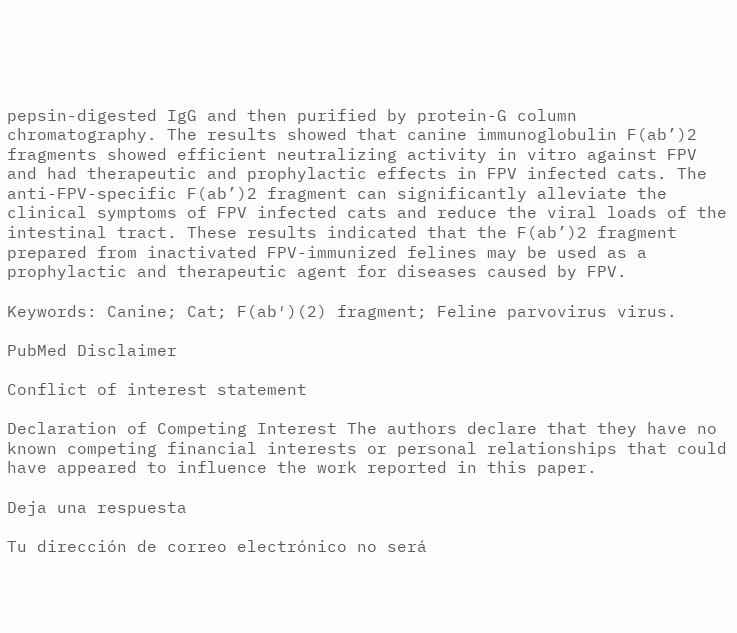pepsin-digested IgG and then purified by protein-G column chromatography. The results showed that canine immunoglobulin F(ab’)2 fragments showed efficient neutralizing activity in vitro against FPV and had therapeutic and prophylactic effects in FPV infected cats. The anti-FPV-specific F(ab’)2 fragment can significantly alleviate the clinical symptoms of FPV infected cats and reduce the viral loads of the intestinal tract. These results indicated that the F(ab’)2 fragment prepared from inactivated FPV-immunized felines may be used as a prophylactic and therapeutic agent for diseases caused by FPV.

Keywords: Canine; Cat; F(ab′)(2) fragment; Feline parvovirus virus.

PubMed Disclaimer

Conflict of interest statement

Declaration of Competing Interest The authors declare that they have no known competing financial interests or personal relationships that could have appeared to influence the work reported in this paper.

Deja una respuesta

Tu dirección de correo electrónico no será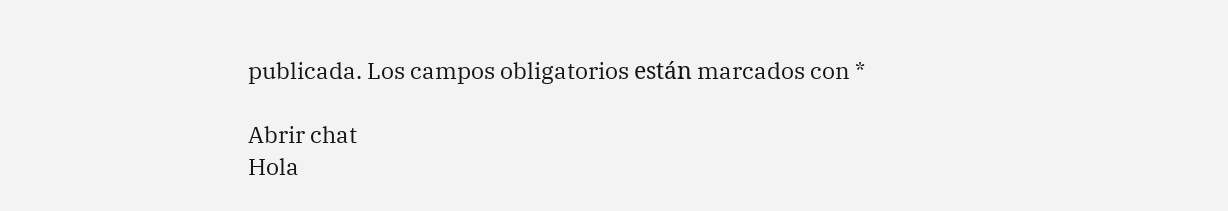publicada. Los campos obligatorios están marcados con *

Abrir chat
Hola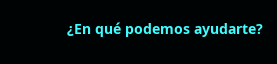¿En qué podemos ayudarte?